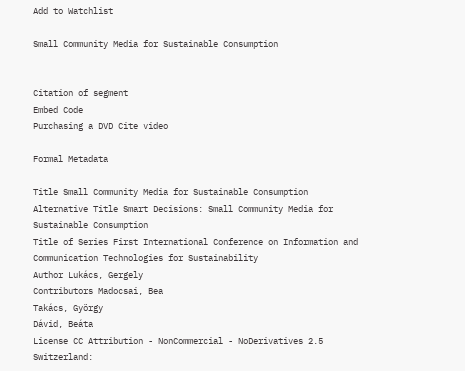Add to Watchlist

Small Community Media for Sustainable Consumption


Citation of segment
Embed Code
Purchasing a DVD Cite video

Formal Metadata

Title Small Community Media for Sustainable Consumption
Alternative Title Smart Decisions: Small Community Media for Sustainable Consumption
Title of Series First International Conference on Information and Communication Technologies for Sustainability
Author Lukács, Gergely
Contributors Madocsai, Bea
Takács, György
Dávid, Beáta
License CC Attribution - NonCommercial - NoDerivatives 2.5 Switzerland: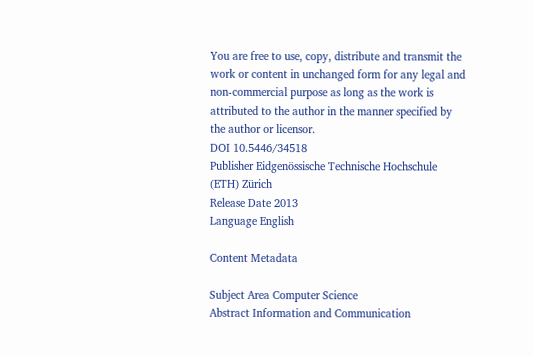You are free to use, copy, distribute and transmit the work or content in unchanged form for any legal and non-commercial purpose as long as the work is attributed to the author in the manner specified by the author or licensor.
DOI 10.5446/34518
Publisher Eidgenössische Technische Hochschule (ETH) Zürich
Release Date 2013
Language English

Content Metadata

Subject Area Computer Science
Abstract Information and Communication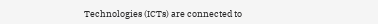Technologies (ICTs) are connected to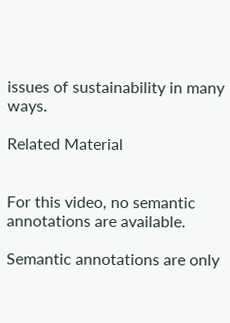issues of sustainability in many ways.

Related Material


For this video, no semantic annotations are available.

Semantic annotations are only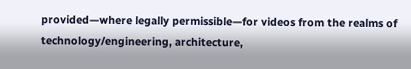provided—where legally permissible—for videos from the realms of technology/engineering, architecture,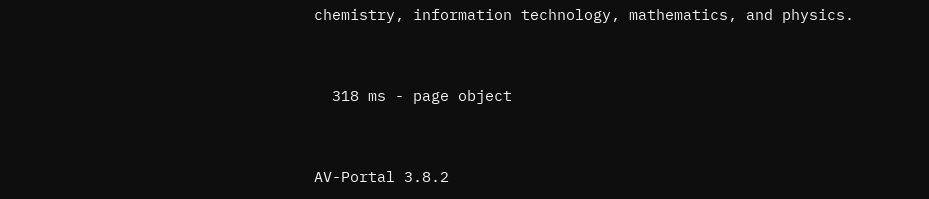chemistry, information technology, mathematics, and physics.


  318 ms - page object


AV-Portal 3.8.2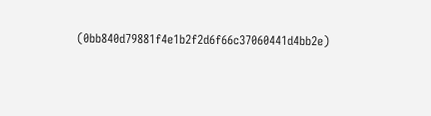(0bb840d79881f4e1b2f2d6f66c37060441d4bb2e)